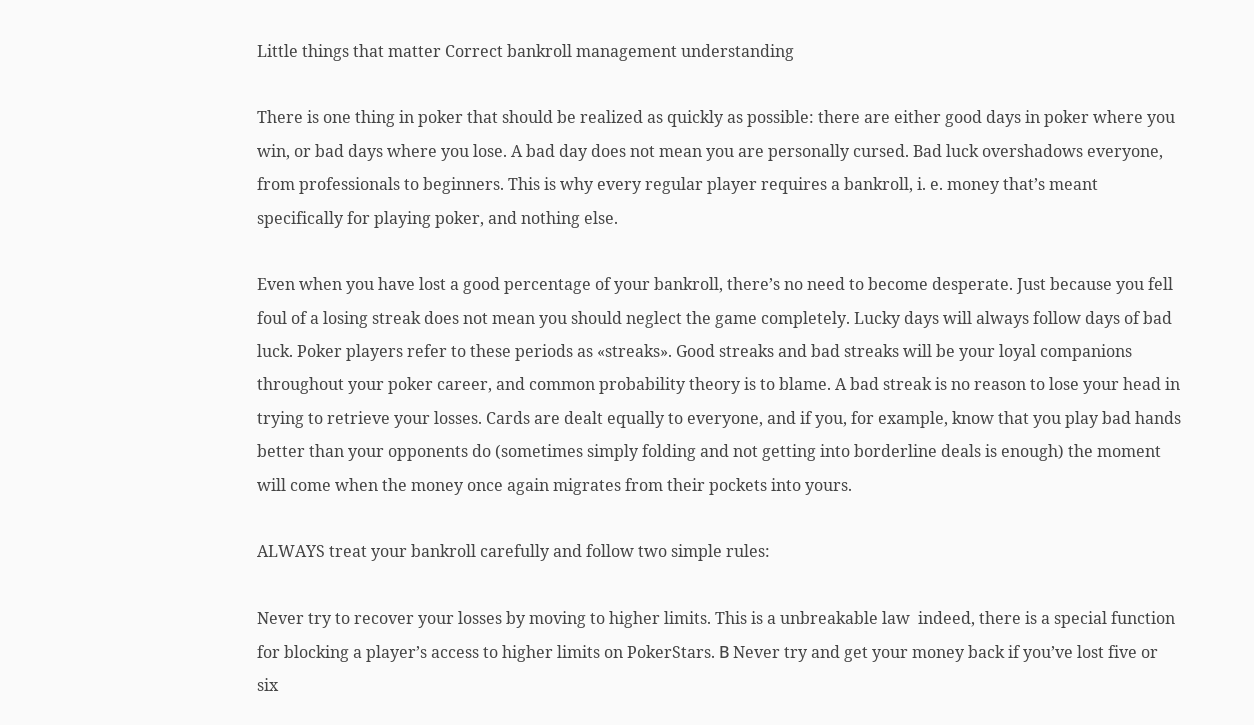Little things that matter Correct bankroll management understanding

There is one thing in poker that should be realized as quickly as possible: there are either good days in poker where you win, or bad days where you lose. A bad day does not mean you are personally cursed. Bad luck overshadows everyone, from professionals to beginners. This is why every regular player requires a bankroll, i. e. money that’s meant specifically for playing poker, and nothing else.

Even when you have lost a good percentage of your bankroll, there’s no need to become desperate. Just because you fell foul of a losing streak does not mean you should neglect the game completely. Lucky days will always follow days of bad luck. Poker players refer to these periods as «streaks». Good streaks and bad streaks will be your loyal companions throughout your poker career, and common probability theory is to blame. A bad streak is no reason to lose your head in trying to retrieve your losses. Cards are dealt equally to everyone, and if you, for example, know that you play bad hands better than your opponents do (sometimes simply folding and not getting into borderline deals is enough) the moment will come when the money once again migrates from their pockets into yours.

ALWAYS treat your bankroll carefully and follow two simple rules:

Never try to recover your losses by moving to higher limits. This is a unbreakable law  indeed, there is a special function for blocking a player’s access to higher limits on PokerStars. В Never try and get your money back if you’ve lost five or six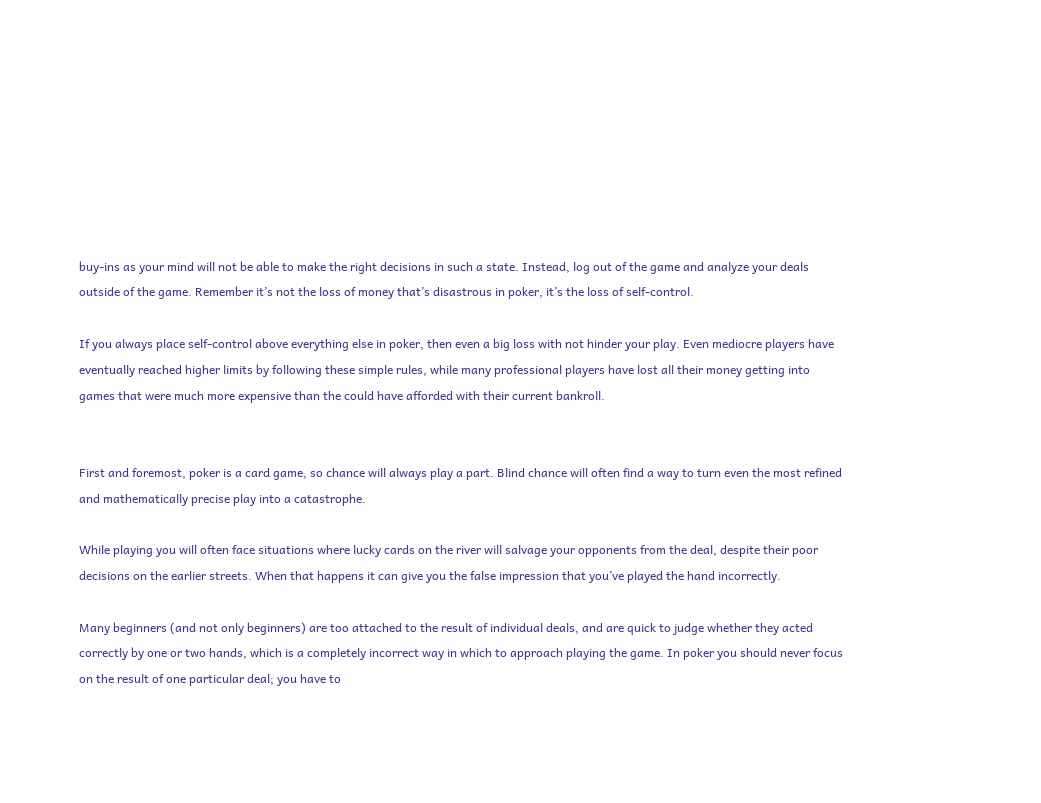buy-ins as your mind will not be able to make the right decisions in such a state. Instead, log out of the game and analyze your deals outside of the game. Remember it’s not the loss of money that’s disastrous in poker, it’s the loss of self-control.

If you always place self-control above everything else in poker, then even a big loss with not hinder your play. Even mediocre players have eventually reached higher limits by following these simple rules, while many professional players have lost all their money getting into games that were much more expensive than the could have afforded with their current bankroll.


First and foremost, poker is a card game, so chance will always play a part. Blind chance will often find a way to turn even the most refined and mathematically precise play into a catastrophe.

While playing you will often face situations where lucky cards on the river will salvage your opponents from the deal, despite their poor decisions on the earlier streets. When that happens it can give you the false impression that you’ve played the hand incorrectly.

Many beginners (and not only beginners) are too attached to the result of individual deals, and are quick to judge whether they acted correctly by one or two hands, which is a completely incorrect way in which to approach playing the game. In poker you should never focus on the result of one particular deal; you have to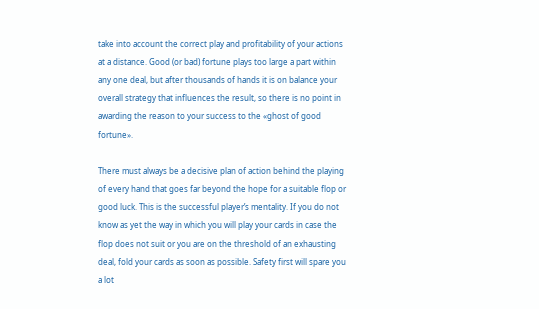take into account the correct play and profitability of your actions at a distance. Good (or bad) fortune plays too large a part within any one deal, but after thousands of hands it is on balance your overall strategy that influences the result, so there is no point in awarding the reason to your success to the «ghost of good fortune».

There must always be a decisive plan of action behind the playing of every hand that goes far beyond the hope for a suitable flop or good luck. This is the successful player’s mentality. If you do not know as yet the way in which you will play your cards in case the flop does not suit or you are on the threshold of an exhausting deal, fold your cards as soon as possible. Safety first will spare you a lot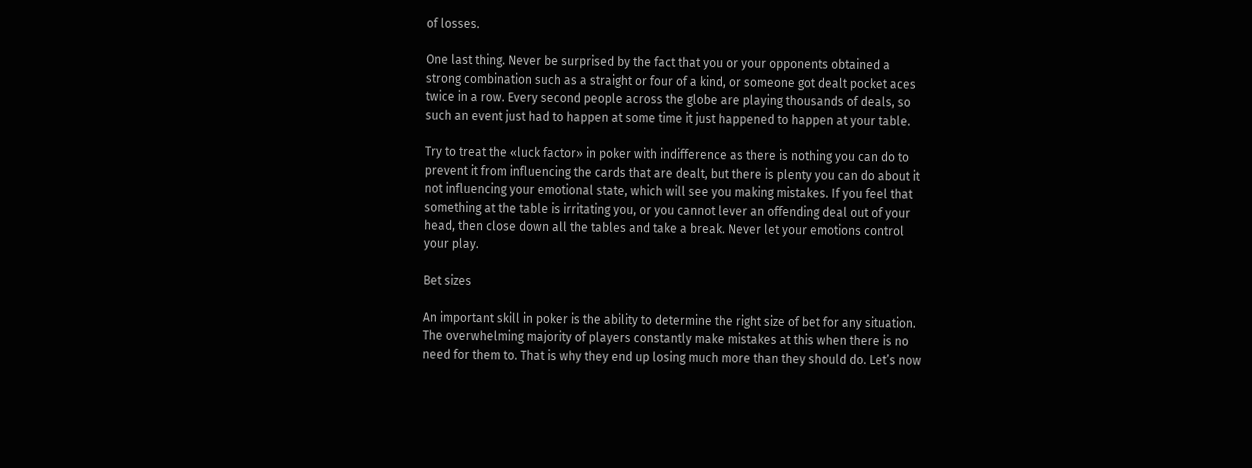of losses.

One last thing. Never be surprised by the fact that you or your opponents obtained a strong combination such as a straight or four of a kind, or someone got dealt pocket aces twice in a row. Every second people across the globe are playing thousands of deals, so such an event just had to happen at some time it just happened to happen at your table.

Try to treat the «luck factor» in poker with indifference as there is nothing you can do to prevent it from influencing the cards that are dealt, but there is plenty you can do about it not influencing your emotional state, which will see you making mistakes. If you feel that something at the table is irritating you, or you cannot lever an offending deal out of your head, then close down all the tables and take a break. Never let your emotions control your play.

Bet sizes

An important skill in poker is the ability to determine the right size of bet for any situation. The overwhelming majority of players constantly make mistakes at this when there is no need for them to. That is why they end up losing much more than they should do. Let’s now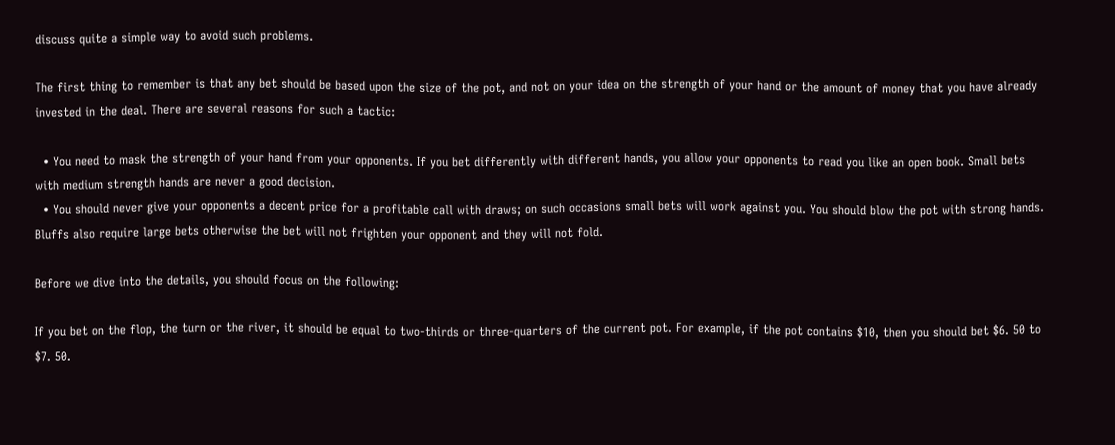discuss quite a simple way to avoid such problems.

The first thing to remember is that any bet should be based upon the size of the pot, and not on your idea on the strength of your hand or the amount of money that you have already invested in the deal. There are several reasons for such a tactic:

  • You need to mask the strength of your hand from your opponents. If you bet differently with different hands, you allow your opponents to read you like an open book. Small bets with medium strength hands are never a good decision.
  • You should never give your opponents a decent price for a profitable call with draws; on such occasions small bets will work against you. You should blow the pot with strong hands. Bluffs also require large bets otherwise the bet will not frighten your opponent and they will not fold.

Before we dive into the details, you should focus on the following:

If you bet on the flop, the turn or the river, it should be equal to two-thirds or three-quarters of the current pot. For example, if the pot contains $10, then you should bet $6. 50 to $7. 50.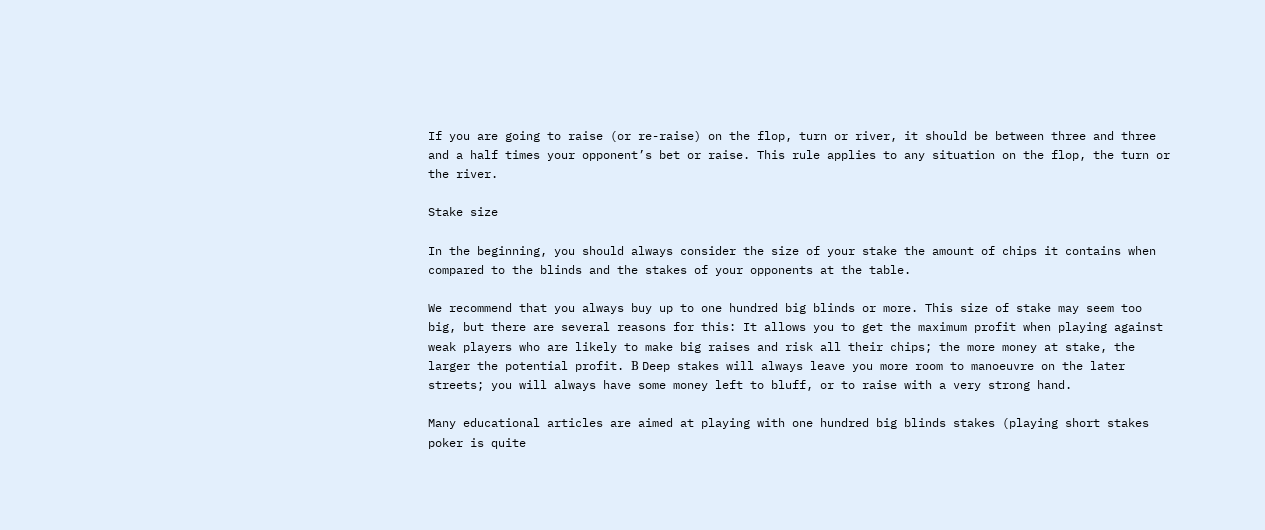If you are going to raise (or re-raise) on the flop, turn or river, it should be between three and three and a half times your opponent’s bet or raise. This rule applies to any situation on the flop, the turn or the river.

Stake size

In the beginning, you should always consider the size of your stake the amount of chips it contains when compared to the blinds and the stakes of your opponents at the table.

We recommend that you always buy up to one hundred big blinds or more. This size of stake may seem too big, but there are several reasons for this: It allows you to get the maximum profit when playing against weak players who are likely to make big raises and risk all their chips; the more money at stake, the larger the potential profit. В Deep stakes will always leave you more room to manoeuvre on the later streets; you will always have some money left to bluff, or to raise with a very strong hand.

Many educational articles are aimed at playing with one hundred big blinds stakes (playing short stakes poker is quite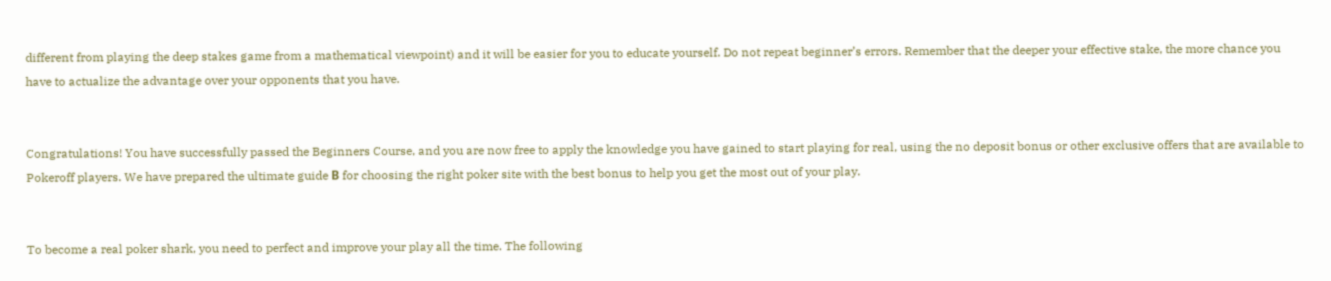different from playing the deep stakes game from a mathematical viewpoint) and it will be easier for you to educate yourself. Do not repeat beginner’s errors. Remember that the deeper your effective stake, the more chance you have to actualize the advantage over your opponents that you have.


Congratulations! You have successfully passed the Beginners Course, and you are now free to apply the knowledge you have gained to start playing for real, using the no deposit bonus or other exclusive offers that are available to Pokeroff players. We have prepared the ultimate guide В for choosing the right poker site with the best bonus to help you get the most out of your play.


To become a real poker shark, you need to perfect and improve your play all the time. The following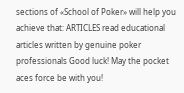sections of «School of Poker» will help you achieve that: ARTICLES read educational articles written by genuine poker professionals Good luck! May the pocket aces force be with you!